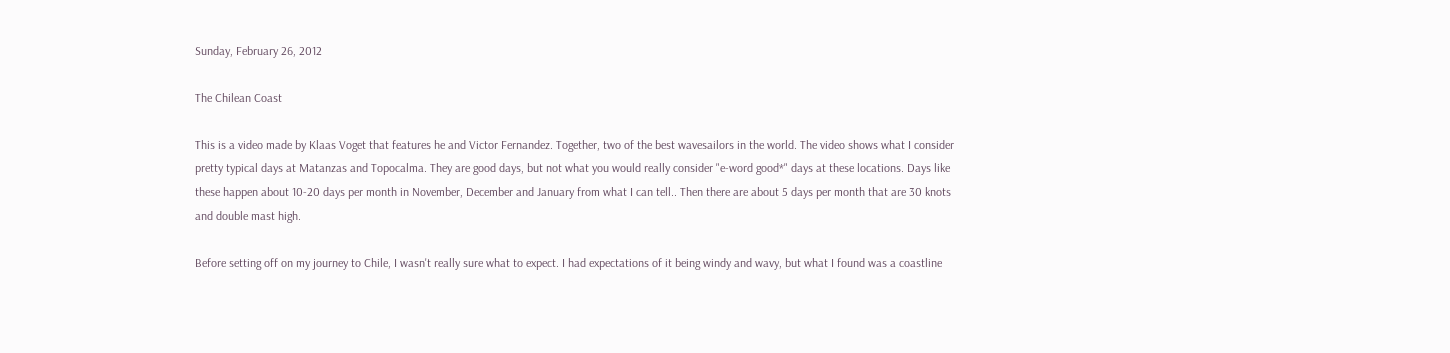Sunday, February 26, 2012

The Chilean Coast

This is a video made by Klaas Voget that features he and Victor Fernandez. Together, two of the best wavesailors in the world. The video shows what I consider pretty typical days at Matanzas and Topocalma. They are good days, but not what you would really consider "e-word good*" days at these locations. Days like these happen about 10-20 days per month in November, December and January from what I can tell.. Then there are about 5 days per month that are 30 knots and double mast high.

Before setting off on my journey to Chile, I wasn't really sure what to expect. I had expectations of it being windy and wavy, but what I found was a coastline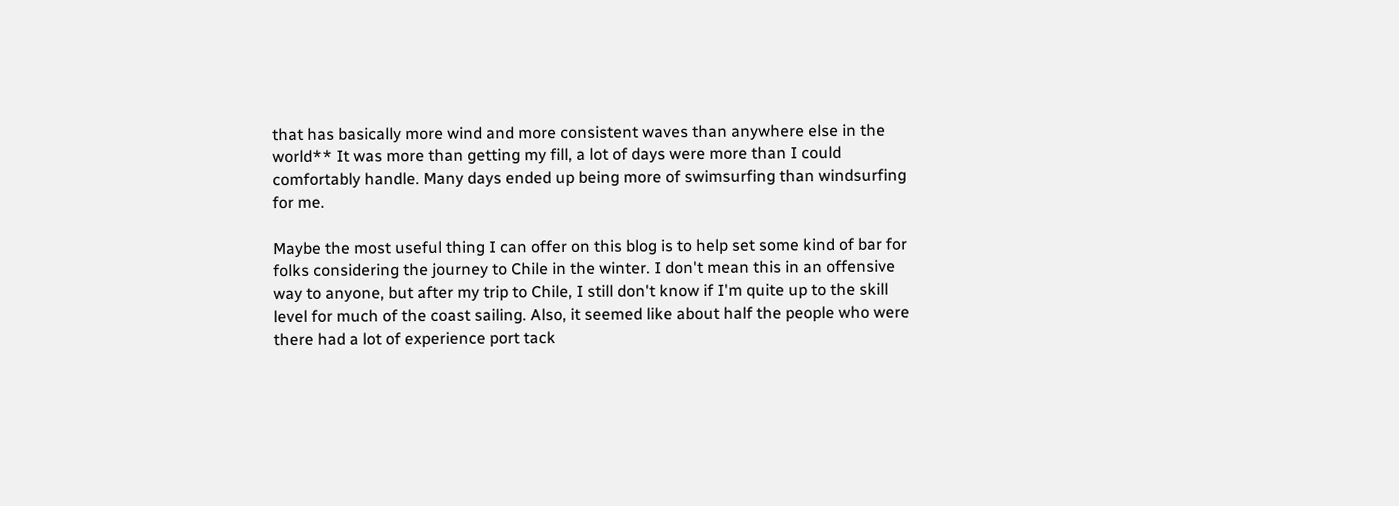that has basically more wind and more consistent waves than anywhere else in the world** It was more than getting my fill, a lot of days were more than I could comfortably handle. Many days ended up being more of swimsurfing than windsurfing for me.

Maybe the most useful thing I can offer on this blog is to help set some kind of bar for folks considering the journey to Chile in the winter. I don't mean this in an offensive way to anyone, but after my trip to Chile, I still don't know if I'm quite up to the skill level for much of the coast sailing. Also, it seemed like about half the people who were there had a lot of experience port tack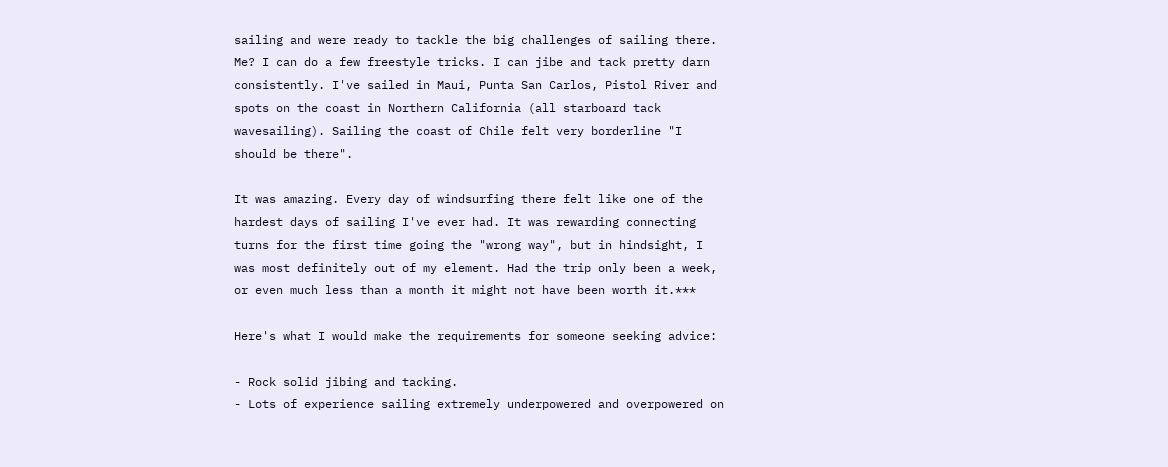sailing and were ready to tackle the big challenges of sailing there. Me? I can do a few freestyle tricks. I can jibe and tack pretty darn consistently. I've sailed in Maui, Punta San Carlos, Pistol River and spots on the coast in Northern California (all starboard tack wavesailing). Sailing the coast of Chile felt very borderline "I should be there".

It was amazing. Every day of windsurfing there felt like one of the hardest days of sailing I've ever had. It was rewarding connecting turns for the first time going the "wrong way", but in hindsight, I was most definitely out of my element. Had the trip only been a week, or even much less than a month it might not have been worth it.***

Here's what I would make the requirements for someone seeking advice:

- Rock solid jibing and tacking.
- Lots of experience sailing extremely underpowered and overpowered on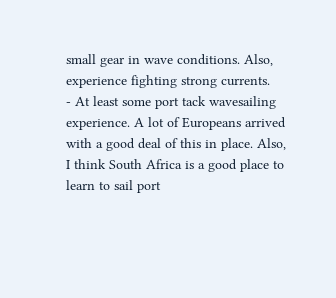small gear in wave conditions. Also, experience fighting strong currents.
- At least some port tack wavesailing experience. A lot of Europeans arrived with a good deal of this in place. Also, I think South Africa is a good place to learn to sail port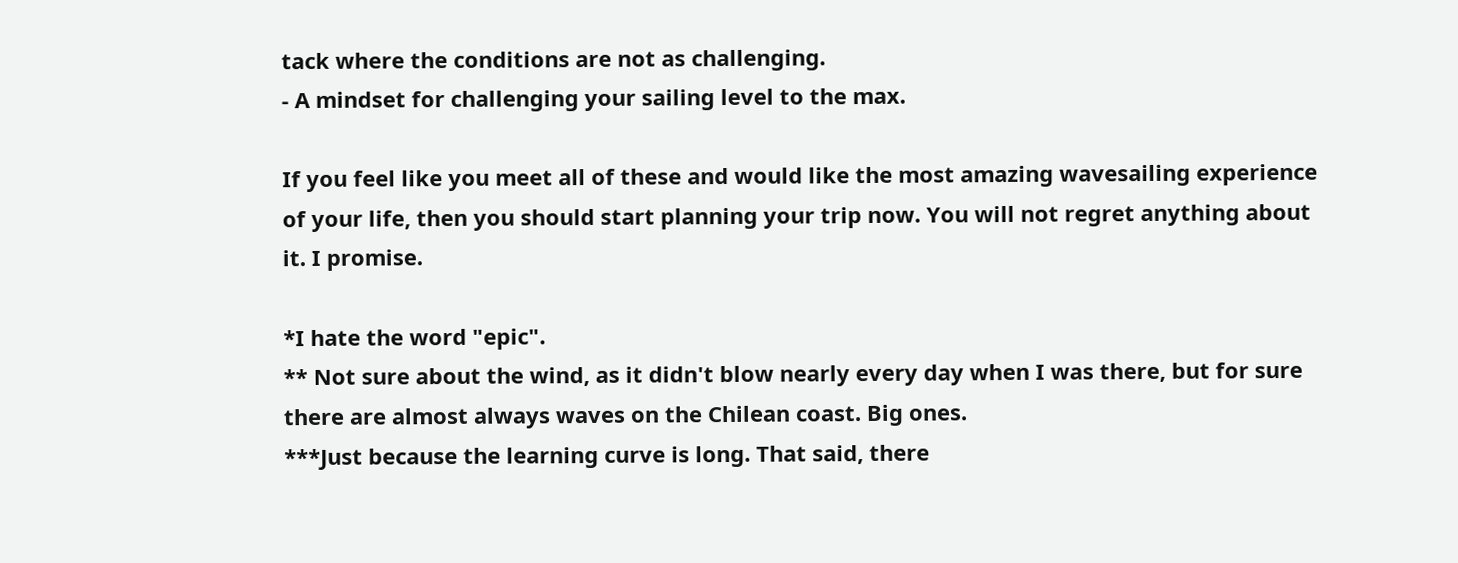tack where the conditions are not as challenging.
- A mindset for challenging your sailing level to the max.

If you feel like you meet all of these and would like the most amazing wavesailing experience of your life, then you should start planning your trip now. You will not regret anything about it. I promise.

*I hate the word "epic".
** Not sure about the wind, as it didn't blow nearly every day when I was there, but for sure there are almost always waves on the Chilean coast. Big ones.
***Just because the learning curve is long. That said, there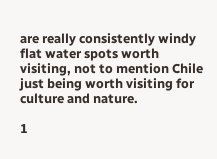are really consistently windy flat water spots worth visiting, not to mention Chile just being worth visiting for culture and nature.

1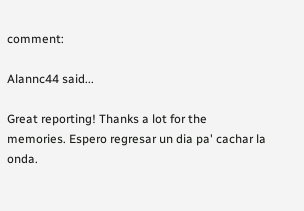comment:

Alannc44 said...

Great reporting! Thanks a lot for the memories. Espero regresar un dia pa' cachar la onda.